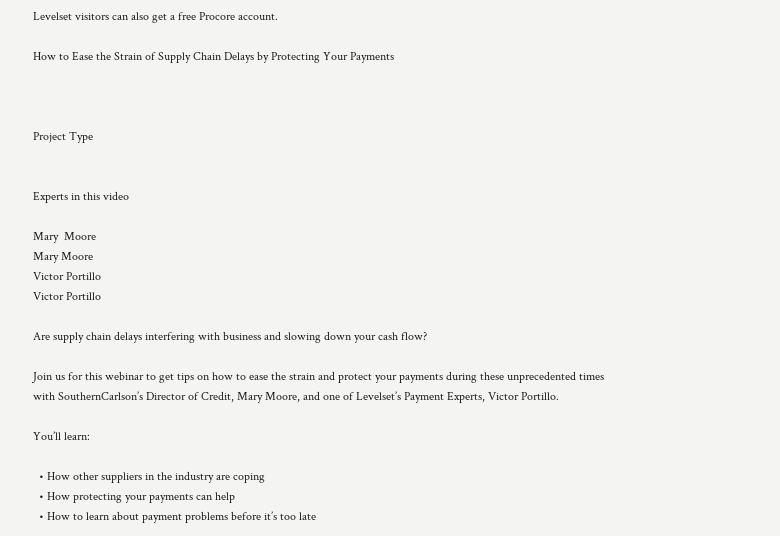Levelset visitors can also get a free Procore account.

How to Ease the Strain of Supply Chain Delays by Protecting Your Payments



Project Type


Experts in this video

Mary  Moore
Mary Moore
Victor Portillo
Victor Portillo

Are supply chain delays interfering with business and slowing down your cash flow?

Join us for this webinar to get tips on how to ease the strain and protect your payments during these unprecedented times with SouthernCarlson’s Director of Credit, Mary Moore, and one of Levelset’s Payment Experts, Victor Portillo.

You’ll learn:

  • How other suppliers in the industry are coping
  • How protecting your payments can help
  • How to learn about payment problems before it’s too late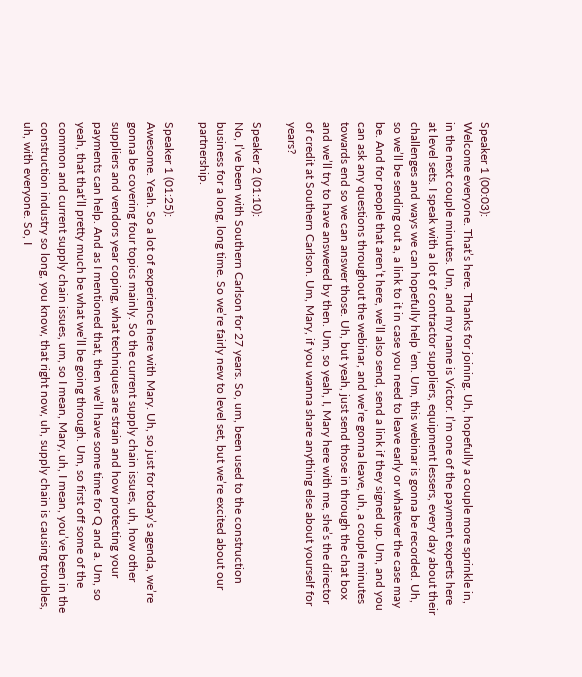Speaker 1 (00:03):
Welcome everyone. That’s here. Thanks for joining. Uh, hopefully a couple more sprinkle in, in the next couple minutes. Um, and my name is Victor. I’m one of the payment experts here at level sets. I speak with a lot of contractor suppliers, equipment lessers, every day about their challenges and ways we can hopefully help ’em. Um, this webinar is gonna be recorded. Uh, so we’ll be sending out a, a link to it in case you need to leave early or whatever the case may be. And for people that aren’t here, we’ll also send, send a link if they signed up. Um, and you can ask any questions throughout the webinar, and we’re gonna leave, uh, a couple minutes towards end so we can answer those. Uh, but yeah, just send those in through the chat box and we’ll try to have answered by then. Um, so yeah, I, Mary here with me, she’s the director of credit at Southern Carlson. Um, Mary, if you wanna share anything else about yourself for years?

Speaker 2 (01:10):
No, I’ve been with Southern Carlson for 27 years. So, um, been used to the construction business for a long, long time. So we’re fairly new to level set, but we’re excited about our partnership.

Speaker 1 (01:25):
Awesome. Yeah. So a lot of experience here with Mary. Uh, so just for today’s agenda, we’re gonna be covering four topics mainly. So the current supply chain issues, uh, how other suppliers and vendors year coping, what techniques are strain and how protecting your payments can help. And as I mentioned that, then we’ll have some time for Q and a. Um, so yeah, that that’ll pretty much be what we’ll be going through. Um, so first off some of the common and current supply chain issues, um, so I mean, Mary, uh, I mean, you’ve been in the construction industry so long, you know, that right now, uh, supply chain is causing troubles, uh, with everyone. So, I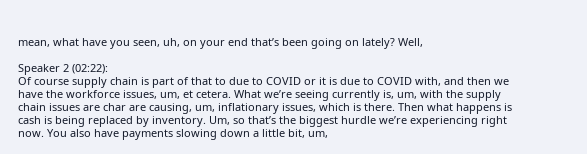mean, what have you seen, uh, on your end that’s been going on lately? Well,

Speaker 2 (02:22):
Of course supply chain is part of that to due to COVID or it is due to COVID with, and then we have the workforce issues, um, et cetera. What we’re seeing currently is, um, with the supply chain issues are char are causing, um, inflationary issues, which is there. Then what happens is cash is being replaced by inventory. Um, so that’s the biggest hurdle we’re experiencing right now. You also have payments slowing down a little bit, um,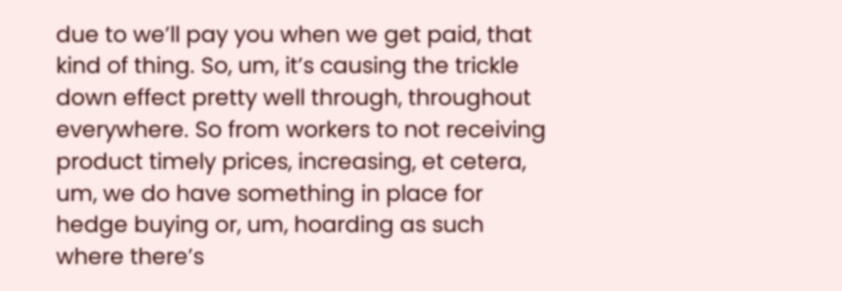due to we’ll pay you when we get paid, that kind of thing. So, um, it’s causing the trickle down effect pretty well through, throughout everywhere. So from workers to not receiving product timely prices, increasing, et cetera, um, we do have something in place for hedge buying or, um, hoarding as such where there’s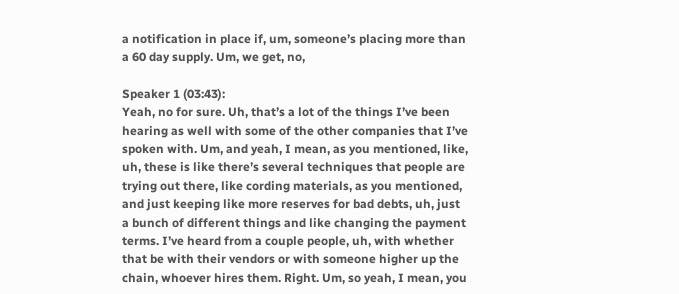a notification in place if, um, someone’s placing more than a 60 day supply. Um, we get, no,

Speaker 1 (03:43):
Yeah, no for sure. Uh, that’s a lot of the things I’ve been hearing as well with some of the other companies that I’ve spoken with. Um, and yeah, I mean, as you mentioned, like, uh, these is like there’s several techniques that people are trying out there, like cording materials, as you mentioned, and just keeping like more reserves for bad debts, uh, just a bunch of different things and like changing the payment terms. I’ve heard from a couple people, uh, with whether that be with their vendors or with someone higher up the chain, whoever hires them. Right. Um, so yeah, I mean, you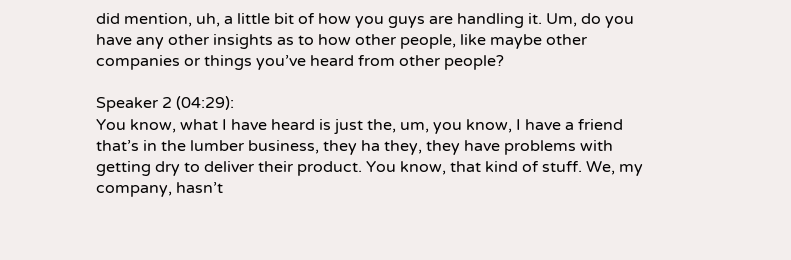did mention, uh, a little bit of how you guys are handling it. Um, do you have any other insights as to how other people, like maybe other companies or things you’ve heard from other people?

Speaker 2 (04:29):
You know, what I have heard is just the, um, you know, I have a friend that’s in the lumber business, they ha they, they have problems with getting dry to deliver their product. You know, that kind of stuff. We, my company, hasn’t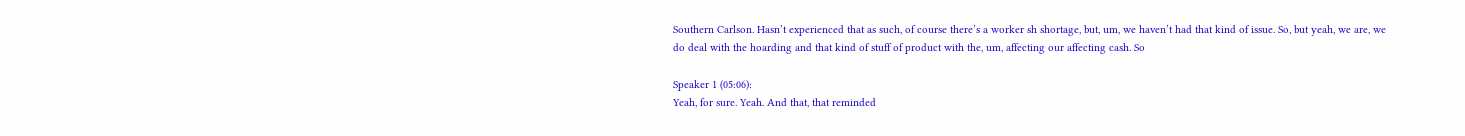Southern Carlson. Hasn’t experienced that as such, of course there’s a worker sh shortage, but, um, we haven’t had that kind of issue. So, but yeah, we are, we do deal with the hoarding and that kind of stuff of product with the, um, affecting our affecting cash. So

Speaker 1 (05:06):
Yeah, for sure. Yeah. And that, that reminded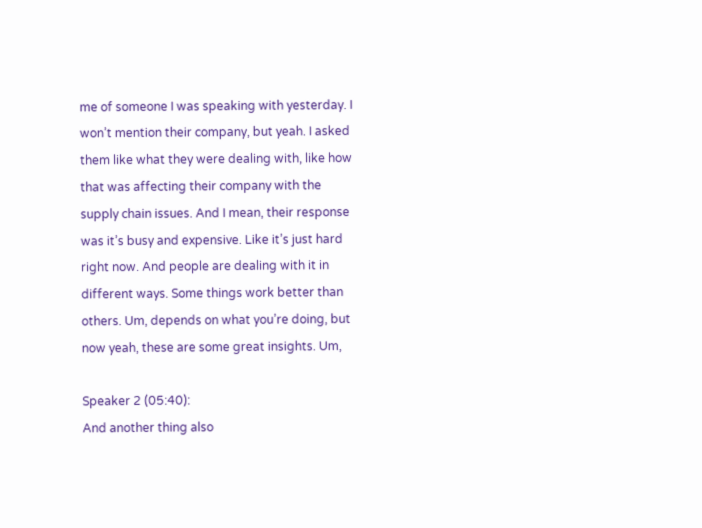me of someone I was speaking with yesterday. I won’t mention their company, but yeah. I asked them like what they were dealing with, like how that was affecting their company with the supply chain issues. And I mean, their response was it’s busy and expensive. Like it’s just hard right now. And people are dealing with it in different ways. Some things work better than others. Um, depends on what you’re doing, but now yeah, these are some great insights. Um,

Speaker 2 (05:40):
And another thing also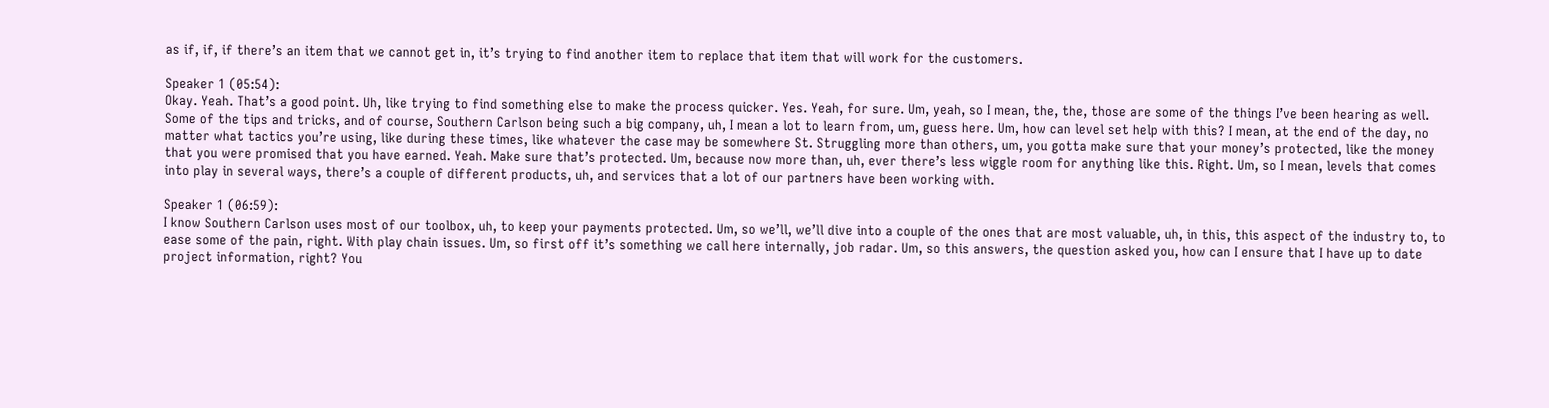as if, if, if there’s an item that we cannot get in, it’s trying to find another item to replace that item that will work for the customers.

Speaker 1 (05:54):
Okay. Yeah. That’s a good point. Uh, like trying to find something else to make the process quicker. Yes. Yeah, for sure. Um, yeah, so I mean, the, the, those are some of the things I’ve been hearing as well. Some of the tips and tricks, and of course, Southern Carlson being such a big company, uh, I mean a lot to learn from, um, guess here. Um, how can level set help with this? I mean, at the end of the day, no matter what tactics you’re using, like during these times, like whatever the case may be somewhere St. Struggling more than others, um, you gotta make sure that your money’s protected, like the money that you were promised that you have earned. Yeah. Make sure that’s protected. Um, because now more than, uh, ever there’s less wiggle room for anything like this. Right. Um, so I mean, levels that comes into play in several ways, there’s a couple of different products, uh, and services that a lot of our partners have been working with.

Speaker 1 (06:59):
I know Southern Carlson uses most of our toolbox, uh, to keep your payments protected. Um, so we’ll, we’ll dive into a couple of the ones that are most valuable, uh, in this, this aspect of the industry to, to ease some of the pain, right. With play chain issues. Um, so first off it’s something we call here internally, job radar. Um, so this answers, the question asked you, how can I ensure that I have up to date project information, right? You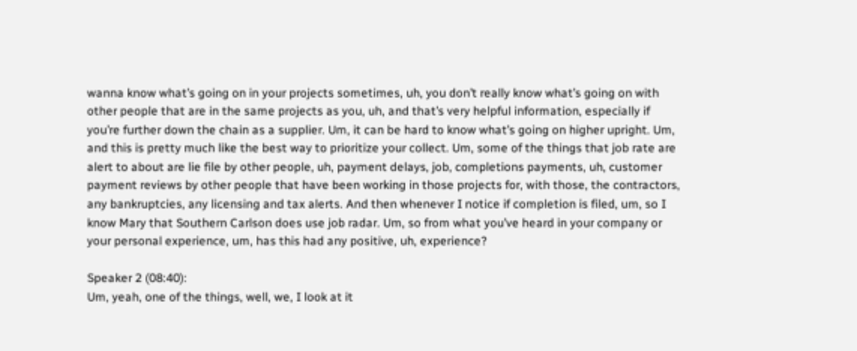wanna know what’s going on in your projects sometimes, uh, you don’t really know what’s going on with other people that are in the same projects as you, uh, and that’s very helpful information, especially if you’re further down the chain as a supplier. Um, it can be hard to know what’s going on higher upright. Um, and this is pretty much like the best way to prioritize your collect. Um, some of the things that job rate are alert to about are lie file by other people, uh, payment delays, job, completions payments, uh, customer payment reviews by other people that have been working in those projects for, with those, the contractors, any bankruptcies, any licensing and tax alerts. And then whenever I notice if completion is filed, um, so I know Mary that Southern Carlson does use job radar. Um, so from what you’ve heard in your company or your personal experience, um, has this had any positive, uh, experience?

Speaker 2 (08:40):
Um, yeah, one of the things, well, we, I look at it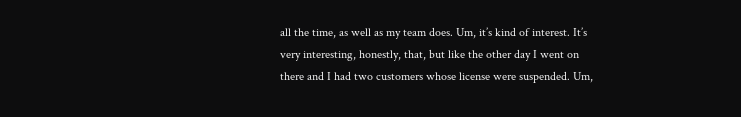all the time, as well as my team does. Um, it’s kind of interest. It’s very interesting, honestly, that, but like the other day I went on there and I had two customers whose license were suspended. Um,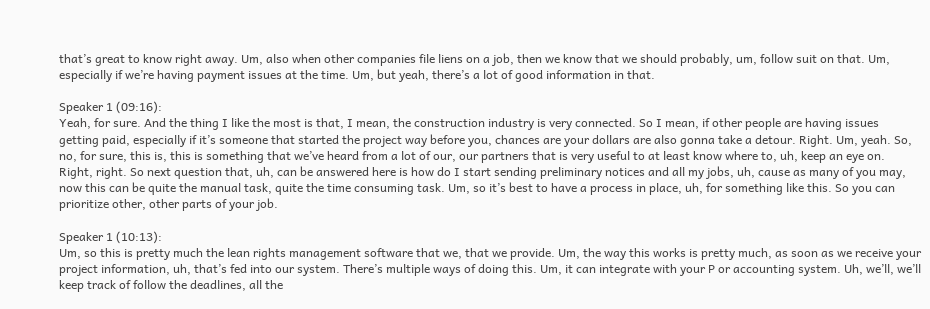that’s great to know right away. Um, also when other companies file liens on a job, then we know that we should probably, um, follow suit on that. Um, especially if we’re having payment issues at the time. Um, but yeah, there’s a lot of good information in that.

Speaker 1 (09:16):
Yeah, for sure. And the thing I like the most is that, I mean, the construction industry is very connected. So I mean, if other people are having issues getting paid, especially if it’s someone that started the project way before you, chances are your dollars are also gonna take a detour. Right. Um, yeah. So, no, for sure, this is, this is something that we’ve heard from a lot of our, our partners that is very useful to at least know where to, uh, keep an eye on. Right, right. So next question that, uh, can be answered here is how do I start sending preliminary notices and all my jobs, uh, cause as many of you may, now this can be quite the manual task, quite the time consuming task. Um, so it’s best to have a process in place, uh, for something like this. So you can prioritize other, other parts of your job.

Speaker 1 (10:13):
Um, so this is pretty much the lean rights management software that we, that we provide. Um, the way this works is pretty much, as soon as we receive your project information, uh, that’s fed into our system. There’s multiple ways of doing this. Um, it can integrate with your P or accounting system. Uh, we’ll, we’ll keep track of follow the deadlines, all the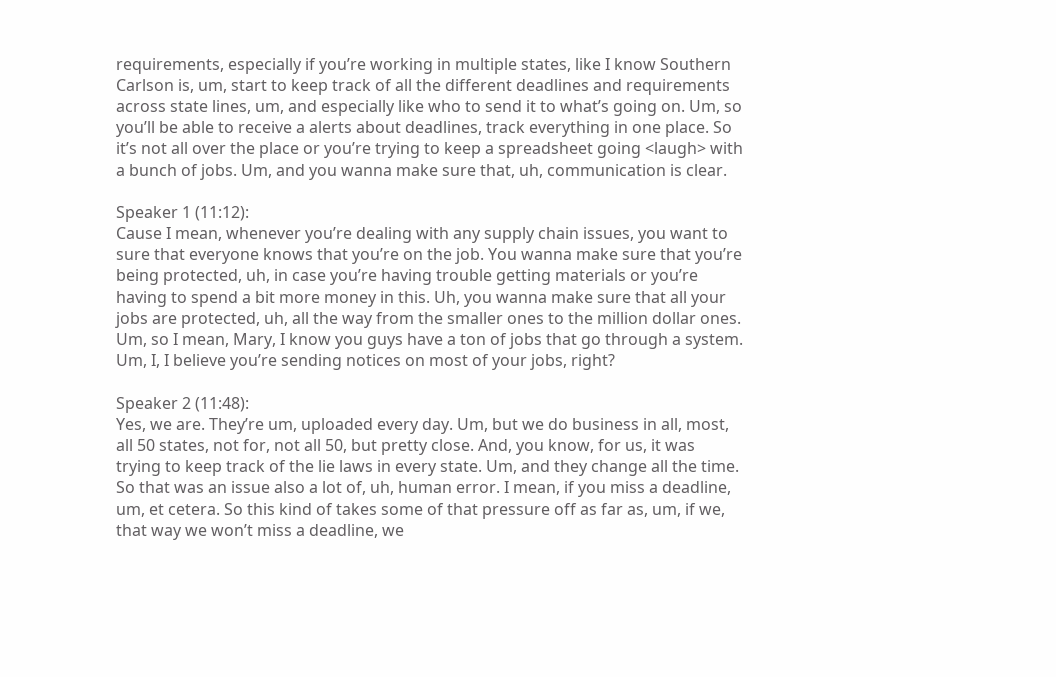requirements, especially if you’re working in multiple states, like I know Southern Carlson is, um, start to keep track of all the different deadlines and requirements across state lines, um, and especially like who to send it to what’s going on. Um, so you’ll be able to receive a alerts about deadlines, track everything in one place. So it’s not all over the place or you’re trying to keep a spreadsheet going <laugh> with a bunch of jobs. Um, and you wanna make sure that, uh, communication is clear.

Speaker 1 (11:12):
Cause I mean, whenever you’re dealing with any supply chain issues, you want to sure that everyone knows that you’re on the job. You wanna make sure that you’re being protected, uh, in case you’re having trouble getting materials or you’re having to spend a bit more money in this. Uh, you wanna make sure that all your jobs are protected, uh, all the way from the smaller ones to the million dollar ones. Um, so I mean, Mary, I know you guys have a ton of jobs that go through a system. Um, I, I believe you’re sending notices on most of your jobs, right?

Speaker 2 (11:48):
Yes, we are. They’re um, uploaded every day. Um, but we do business in all, most, all 50 states, not for, not all 50, but pretty close. And, you know, for us, it was trying to keep track of the lie laws in every state. Um, and they change all the time. So that was an issue also a lot of, uh, human error. I mean, if you miss a deadline, um, et cetera. So this kind of takes some of that pressure off as far as, um, if we, that way we won’t miss a deadline, we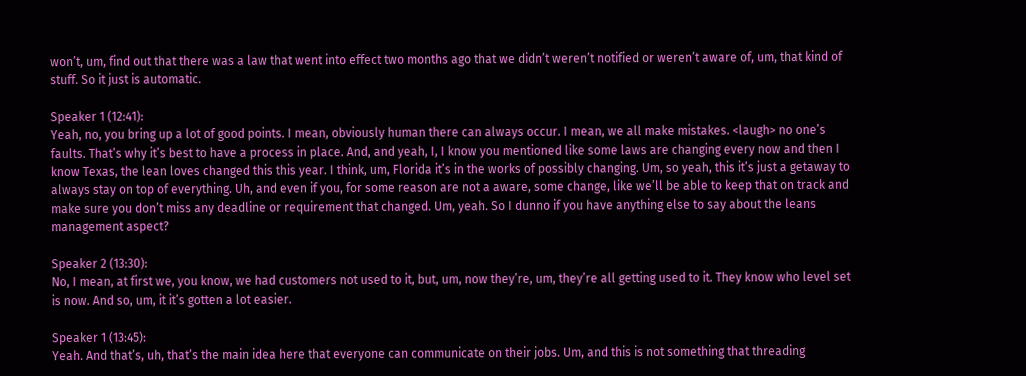won’t, um, find out that there was a law that went into effect two months ago that we didn’t weren’t notified or weren’t aware of, um, that kind of stuff. So it just is automatic.

Speaker 1 (12:41):
Yeah, no, you bring up a lot of good points. I mean, obviously human there can always occur. I mean, we all make mistakes. <laugh> no one’s faults. That’s why it’s best to have a process in place. And, and yeah, I, I know you mentioned like some laws are changing every now and then I know Texas, the lean loves changed this this year. I think, um, Florida it’s in the works of possibly changing. Um, so yeah, this it’s just a getaway to always stay on top of everything. Uh, and even if you, for some reason are not a aware, some change, like we’ll be able to keep that on track and make sure you don’t miss any deadline or requirement that changed. Um, yeah. So I dunno if you have anything else to say about the leans management aspect?

Speaker 2 (13:30):
No, I mean, at first we, you know, we had customers not used to it, but, um, now they’re, um, they’re all getting used to it. They know who level set is now. And so, um, it it’s gotten a lot easier.

Speaker 1 (13:45):
Yeah. And that’s, uh, that’s the main idea here that everyone can communicate on their jobs. Um, and this is not something that threading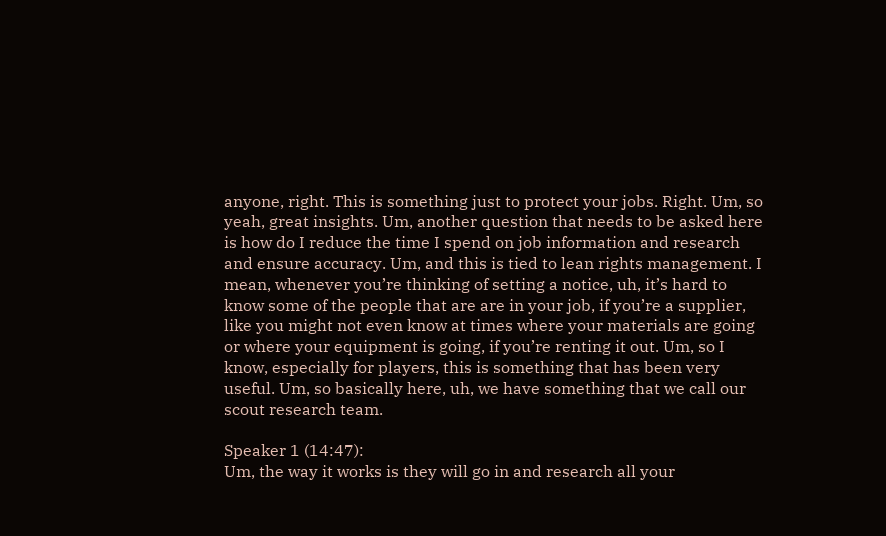anyone, right. This is something just to protect your jobs. Right. Um, so yeah, great insights. Um, another question that needs to be asked here is how do I reduce the time I spend on job information and research and ensure accuracy. Um, and this is tied to lean rights management. I mean, whenever you’re thinking of setting a notice, uh, it’s hard to know some of the people that are are in your job, if you’re a supplier, like you might not even know at times where your materials are going or where your equipment is going, if you’re renting it out. Um, so I know, especially for players, this is something that has been very useful. Um, so basically here, uh, we have something that we call our scout research team.

Speaker 1 (14:47):
Um, the way it works is they will go in and research all your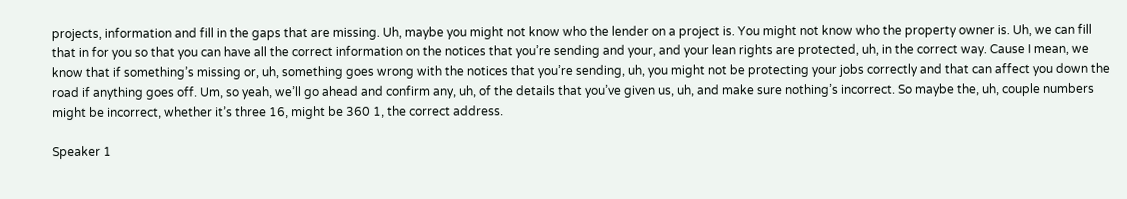projects, information and fill in the gaps that are missing. Uh, maybe you might not know who the lender on a project is. You might not know who the property owner is. Uh, we can fill that in for you so that you can have all the correct information on the notices that you’re sending and your, and your lean rights are protected, uh, in the correct way. Cause I mean, we know that if something’s missing or, uh, something goes wrong with the notices that you’re sending, uh, you might not be protecting your jobs correctly and that can affect you down the road if anything goes off. Um, so yeah, we’ll go ahead and confirm any, uh, of the details that you’ve given us, uh, and make sure nothing’s incorrect. So maybe the, uh, couple numbers might be incorrect, whether it’s three 16, might be 360 1, the correct address.

Speaker 1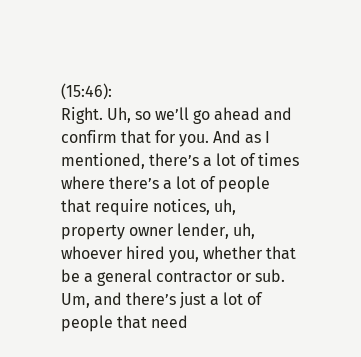(15:46):
Right. Uh, so we’ll go ahead and confirm that for you. And as I mentioned, there’s a lot of times where there’s a lot of people that require notices, uh, property owner lender, uh, whoever hired you, whether that be a general contractor or sub. Um, and there’s just a lot of people that need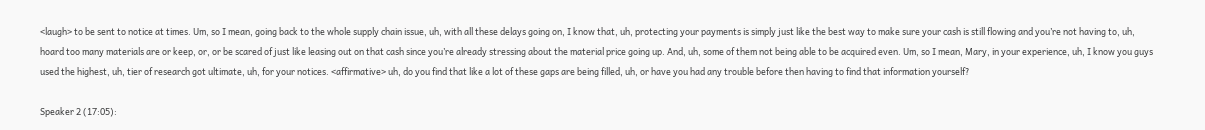<laugh> to be sent to notice at times. Um, so I mean, going back to the whole supply chain issue, uh, with all these delays going on, I know that, uh, protecting your payments is simply just like the best way to make sure your cash is still flowing and you’re not having to, uh, hoard too many materials are or keep, or, or be scared of just like leasing out on that cash since you’re already stressing about the material price going up. And, uh, some of them not being able to be acquired even. Um, so I mean, Mary, in your experience, uh, I know you guys used the highest, uh, tier of research got ultimate, uh, for your notices. <affirmative> uh, do you find that like a lot of these gaps are being filled, uh, or have you had any trouble before then having to find that information yourself?

Speaker 2 (17:05):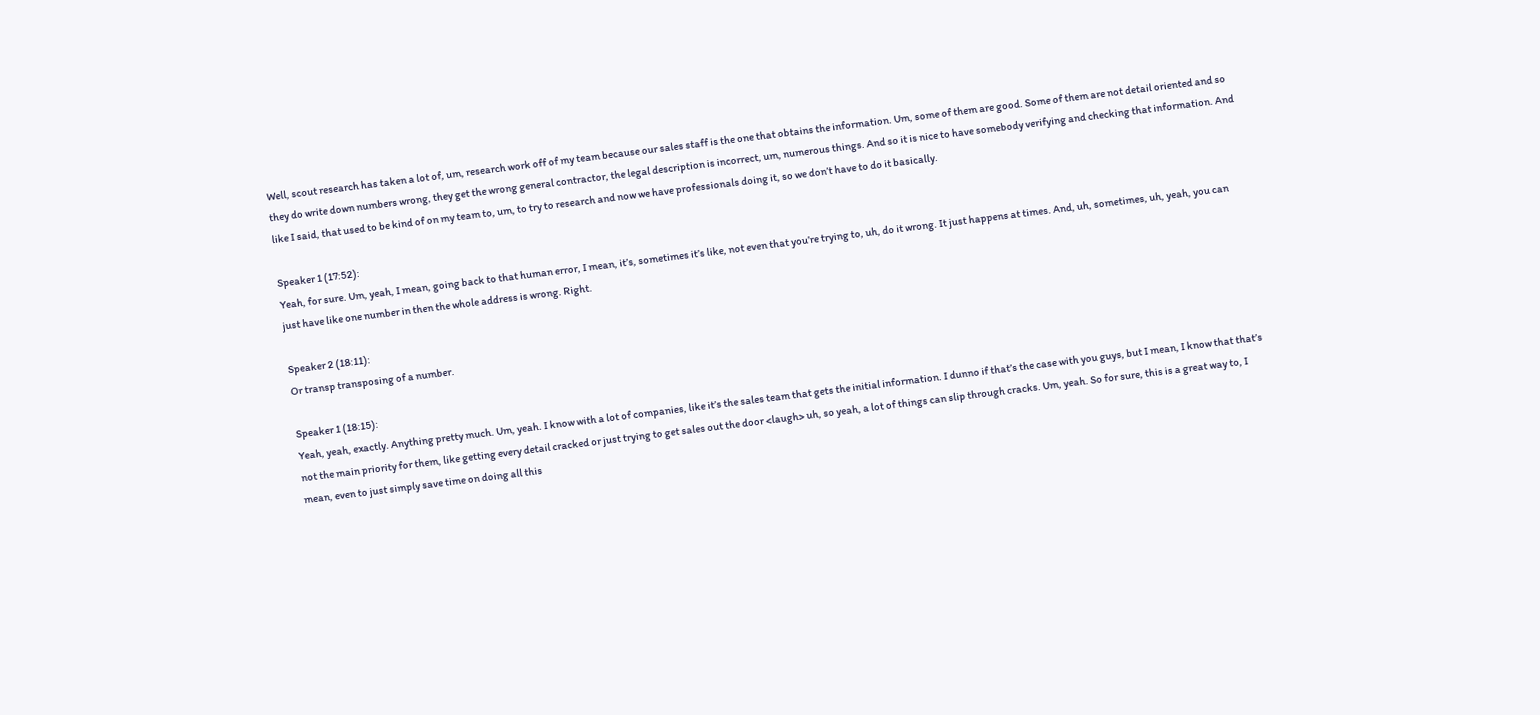Well, scout research has taken a lot of, um, research work off of my team because our sales staff is the one that obtains the information. Um, some of them are good. Some of them are not detail oriented and so they do write down numbers wrong, they get the wrong general contractor, the legal description is incorrect, um, numerous things. And so it is nice to have somebody verifying and checking that information. And like I said, that used to be kind of on my team to, um, to try to research and now we have professionals doing it, so we don’t have to do it basically.

Speaker 1 (17:52):
Yeah, for sure. Um, yeah, I mean, going back to that human error, I mean, it’s, sometimes it’s like, not even that you’re trying to, uh, do it wrong. It just happens at times. And, uh, sometimes, uh, yeah, you can just have like one number in then the whole address is wrong. Right.

Speaker 2 (18:11):
Or transp transposing of a number.

Speaker 1 (18:15):
Yeah, yeah, exactly. Anything pretty much. Um, yeah. I know with a lot of companies, like it’s the sales team that gets the initial information. I dunno if that’s the case with you guys, but I mean, I know that that’s not the main priority for them, like getting every detail cracked or just trying to get sales out the door <laugh> uh, so yeah, a lot of things can slip through cracks. Um, yeah. So for sure, this is a great way to, I mean, even to just simply save time on doing all this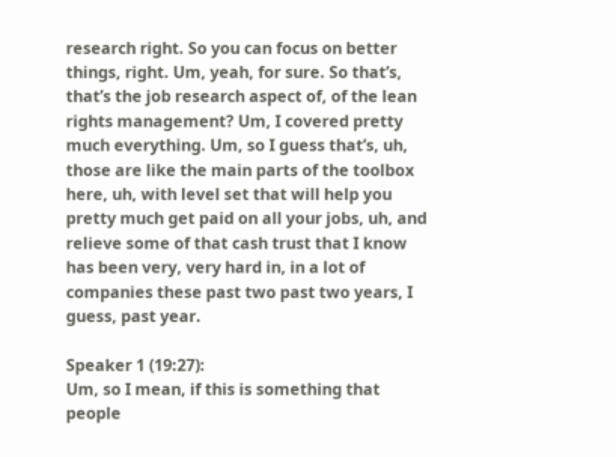research right. So you can focus on better things, right. Um, yeah, for sure. So that’s, that’s the job research aspect of, of the lean rights management? Um, I covered pretty much everything. Um, so I guess that’s, uh, those are like the main parts of the toolbox here, uh, with level set that will help you pretty much get paid on all your jobs, uh, and relieve some of that cash trust that I know has been very, very hard in, in a lot of companies these past two past two years, I guess, past year.

Speaker 1 (19:27):
Um, so I mean, if this is something that people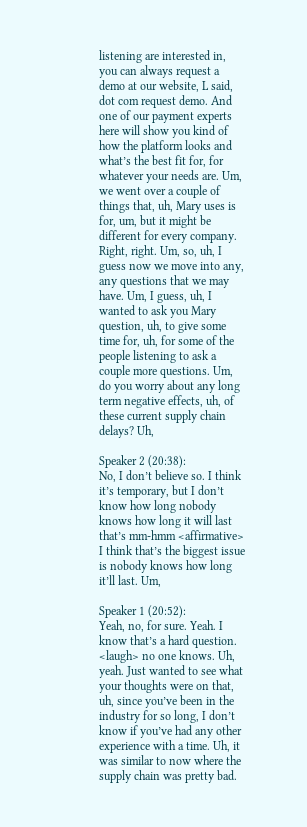listening are interested in, you can always request a demo at our website, L said, dot com request demo. And one of our payment experts here will show you kind of how the platform looks and what’s the best fit for, for whatever your needs are. Um, we went over a couple of things that, uh, Mary uses is for, um, but it might be different for every company. Right, right. Um, so, uh, I guess now we move into any, any questions that we may have. Um, I guess, uh, I wanted to ask you Mary question, uh, to give some time for, uh, for some of the people listening to ask a couple more questions. Um, do you worry about any long term negative effects, uh, of these current supply chain delays? Uh,

Speaker 2 (20:38):
No, I don’t believe so. I think it’s temporary, but I don’t know how long nobody knows how long it will last that’s mm-hmm <affirmative> I think that’s the biggest issue is nobody knows how long it’ll last. Um,

Speaker 1 (20:52):
Yeah, no, for sure. Yeah. I know that’s a hard question. <laugh> no one knows. Uh, yeah. Just wanted to see what your thoughts were on that, uh, since you’ve been in the industry for so long, I don’t know if you’ve had any other experience with a time. Uh, it was similar to now where the supply chain was pretty bad.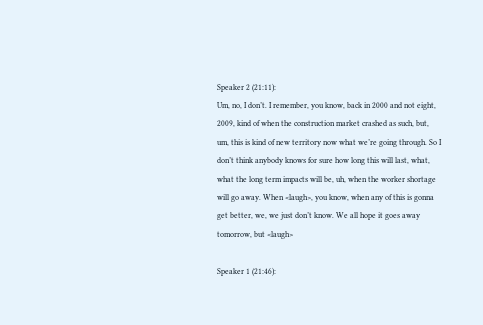Speaker 2 (21:11):
Um, no, I don’t. I remember, you know, back in 2000 and not eight, 2009, kind of when the construction market crashed as such, but, um, this is kind of new territory now what we’re going through. So I don’t think anybody knows for sure how long this will last, what, what the long term impacts will be, uh, when the worker shortage will go away. When <laugh>, you know, when any of this is gonna get better, we, we just don’t know. We all hope it goes away tomorrow, but <laugh>

Speaker 1 (21:46):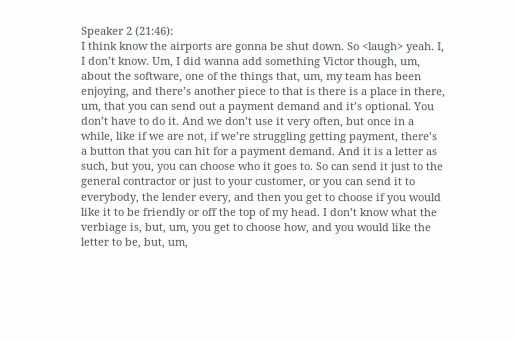Speaker 2 (21:46):
I think know the airports are gonna be shut down. So <laugh> yeah. I, I don’t know. Um, I did wanna add something Victor though, um, about the software, one of the things that, um, my team has been enjoying, and there’s another piece to that is there is a place in there, um, that you can send out a payment demand and it’s optional. You don’t have to do it. And we don’t use it very often, but once in a while, like if we are not, if we’re struggling getting payment, there’s a button that you can hit for a payment demand. And it is a letter as such, but you, you can choose who it goes to. So can send it just to the general contractor or just to your customer, or you can send it to everybody, the lender every, and then you get to choose if you would like it to be friendly or off the top of my head. I don’t know what the verbiage is, but, um, you get to choose how, and you would like the letter to be, but, um,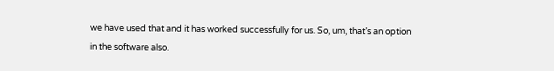we have used that and it has worked successfully for us. So, um, that’s an option in the software also.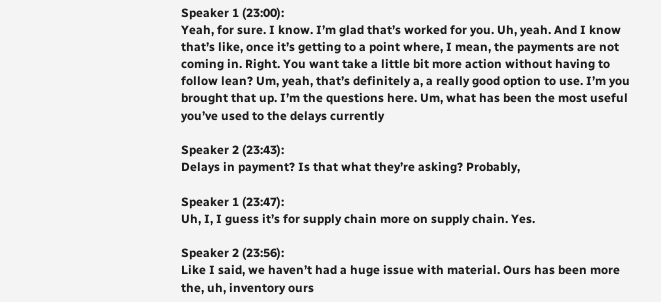Speaker 1 (23:00):
Yeah, for sure. I know. I’m glad that’s worked for you. Uh, yeah. And I know that’s like, once it’s getting to a point where, I mean, the payments are not coming in. Right. You want take a little bit more action without having to follow lean? Um, yeah, that’s definitely a, a really good option to use. I’m you brought that up. I’m the questions here. Um, what has been the most useful you’ve used to the delays currently

Speaker 2 (23:43):
Delays in payment? Is that what they’re asking? Probably,

Speaker 1 (23:47):
Uh, I, I guess it’s for supply chain more on supply chain. Yes.

Speaker 2 (23:56):
Like I said, we haven’t had a huge issue with material. Ours has been more the, uh, inventory ours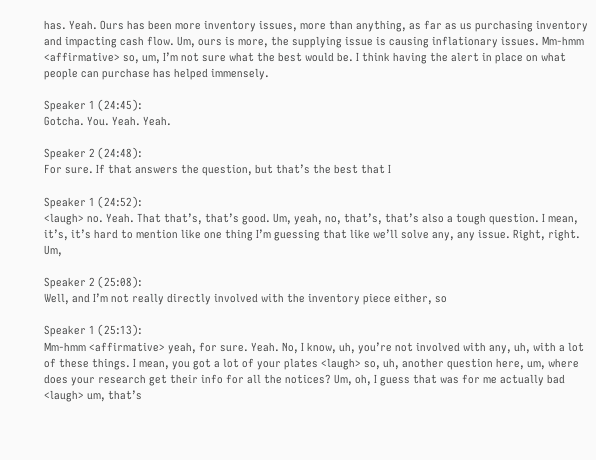has. Yeah. Ours has been more inventory issues, more than anything, as far as us purchasing inventory and impacting cash flow. Um, ours is more, the supplying issue is causing inflationary issues. Mm-hmm <affirmative> so, um, I’m not sure what the best would be. I think having the alert in place on what people can purchase has helped immensely.

Speaker 1 (24:45):
Gotcha. You. Yeah. Yeah.

Speaker 2 (24:48):
For sure. If that answers the question, but that’s the best that I

Speaker 1 (24:52):
<laugh> no. Yeah. That that’s, that’s good. Um, yeah, no, that’s, that’s also a tough question. I mean, it’s, it’s hard to mention like one thing I’m guessing that like we’ll solve any, any issue. Right, right. Um,

Speaker 2 (25:08):
Well, and I’m not really directly involved with the inventory piece either, so

Speaker 1 (25:13):
Mm-hmm <affirmative> yeah, for sure. Yeah. No, I know, uh, you’re not involved with any, uh, with a lot of these things. I mean, you got a lot of your plates <laugh> so, uh, another question here, um, where does your research get their info for all the notices? Um, oh, I guess that was for me actually bad <laugh> um, that’s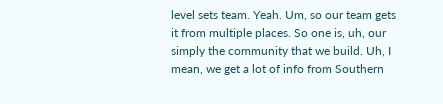level sets team. Yeah. Um, so our team gets it from multiple places. So one is, uh, our simply the community that we build. Uh, I mean, we get a lot of info from Southern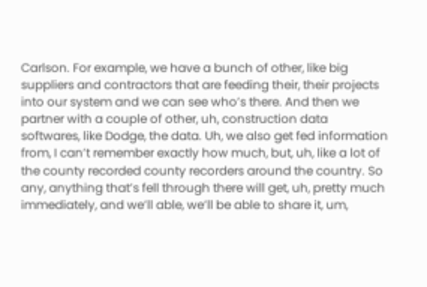Carlson. For example, we have a bunch of other, like big suppliers and contractors that are feeding their, their projects into our system and we can see who’s there. And then we partner with a couple of other, uh, construction data softwares, like Dodge, the data. Uh, we also get fed information from, I can’t remember exactly how much, but, uh, like a lot of the county recorded county recorders around the country. So any, anything that’s fell through there will get, uh, pretty much immediately, and we’ll able, we’ll be able to share it, um,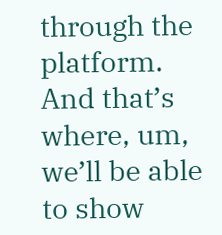through the platform. And that’s where, um, we’ll be able to show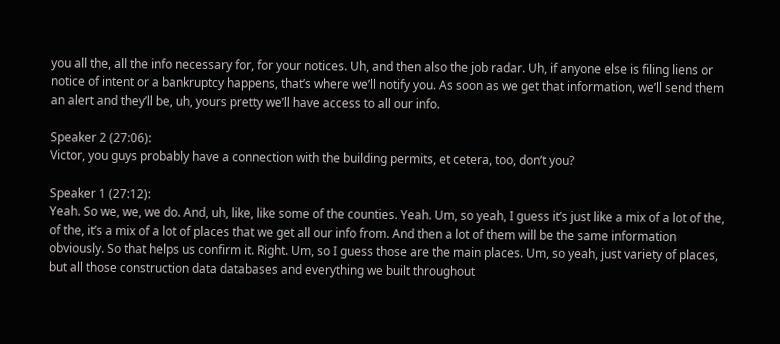you all the, all the info necessary for, for your notices. Uh, and then also the job radar. Uh, if anyone else is filing liens or notice of intent or a bankruptcy happens, that’s where we’ll notify you. As soon as we get that information, we’ll send them an alert and they’ll be, uh, yours pretty we’ll have access to all our info.

Speaker 2 (27:06):
Victor, you guys probably have a connection with the building permits, et cetera, too, don’t you?

Speaker 1 (27:12):
Yeah. So we, we, we do. And, uh, like, like some of the counties. Yeah. Um, so yeah, I guess it’s just like a mix of a lot of the, of the, it’s a mix of a lot of places that we get all our info from. And then a lot of them will be the same information obviously. So that helps us confirm it. Right. Um, so I guess those are the main places. Um, so yeah, just variety of places, but all those construction data databases and everything we built throughout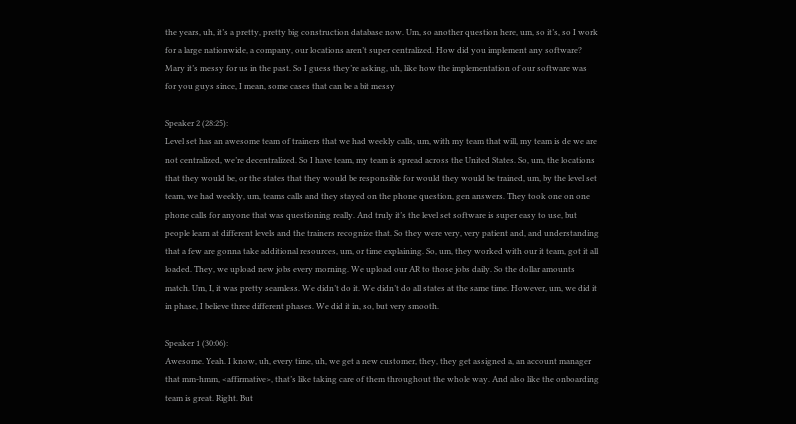the years, uh, it’s a pretty, pretty big construction database now. Um, so another question here, um, so it’s, so I work for a large nationwide, a company, our locations aren’t super centralized. How did you implement any software? Mary it’s messy for us in the past. So I guess they’re asking, uh, like how the implementation of our software was for you guys since, I mean, some cases that can be a bit messy

Speaker 2 (28:25):
Level set has an awesome team of trainers that we had weekly calls, um, with my team that will, my team is de we are not centralized, we’re decentralized. So I have team, my team is spread across the United States. So, um, the locations that they would be, or the states that they would be responsible for would they would be trained, um, by the level set team, we had weekly, um, teams calls and they stayed on the phone question, gen answers. They took one on one phone calls for anyone that was questioning really. And truly it’s the level set software is super easy to use, but people learn at different levels and the trainers recognize that. So they were very, very patient and, and understanding that a few are gonna take additional resources, um, or time explaining. So, um, they worked with our it team, got it all loaded. They, we upload new jobs every morning. We upload our AR to those jobs daily. So the dollar amounts match. Um, I, it was pretty seamless. We didn’t do it. We didn’t do all states at the same time. However, um, we did it in phase, I believe three different phases. We did it in, so, but very smooth.

Speaker 1 (30:06):
Awesome. Yeah. I know, uh, every time, uh, we get a new customer, they, they get assigned a, an account manager that mm-hmm, <affirmative>, that’s like taking care of them throughout the whole way. And also like the onboarding team is great. Right. But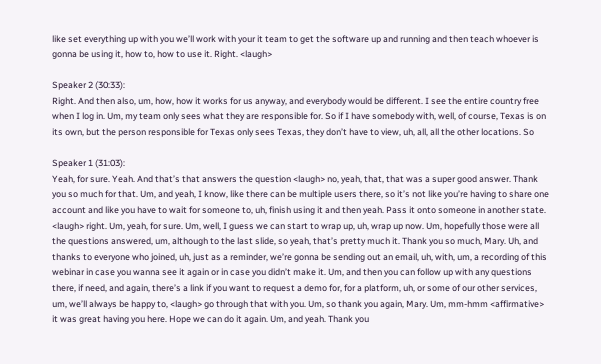like set everything up with you we’ll work with your it team to get the software up and running and then teach whoever is gonna be using it, how to, how to use it. Right. <laugh>

Speaker 2 (30:33):
Right. And then also, um, how, how it works for us anyway, and everybody would be different. I see the entire country free when I log in. Um, my team only sees what they are responsible for. So if I have somebody with, well, of course, Texas is on its own, but the person responsible for Texas only sees Texas, they don’t have to view, uh, all, all the other locations. So

Speaker 1 (31:03):
Yeah, for sure. Yeah. And that’s that answers the question <laugh> no, yeah, that, that was a super good answer. Thank you so much for that. Um, and yeah, I know, like there can be multiple users there, so it’s not like you’re having to share one account and like you have to wait for someone to, uh, finish using it and then yeah. Pass it onto someone in another state. <laugh> right. Um, yeah, for sure. Um, well, I guess we can start to wrap up, uh, wrap up now. Um, hopefully those were all the questions answered, um, although to the last slide, so yeah, that’s pretty much it. Thank you so much, Mary. Uh, and thanks to everyone who joined, uh, just as a reminder, we’re gonna be sending out an email, uh, with, um, a recording of this webinar in case you wanna see it again or in case you didn’t make it. Um, and then you can follow up with any questions there, if need, and again, there’s a link if you want to request a demo for, for a platform, uh, or some of our other services, um, we’ll always be happy to, <laugh> go through that with you. Um, so thank you again, Mary. Um, mm-hmm <affirmative> it was great having you here. Hope we can do it again. Um, and yeah. Thank you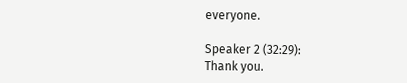everyone.

Speaker 2 (32:29):
Thank you.